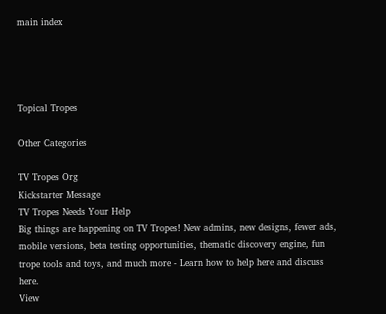main index




Topical Tropes

Other Categories

TV Tropes Org
Kickstarter Message
TV Tropes Needs Your Help
Big things are happening on TV Tropes! New admins, new designs, fewer ads, mobile versions, beta testing opportunities, thematic discovery engine, fun trope tools and toys, and much more - Learn how to help here and discuss here.
View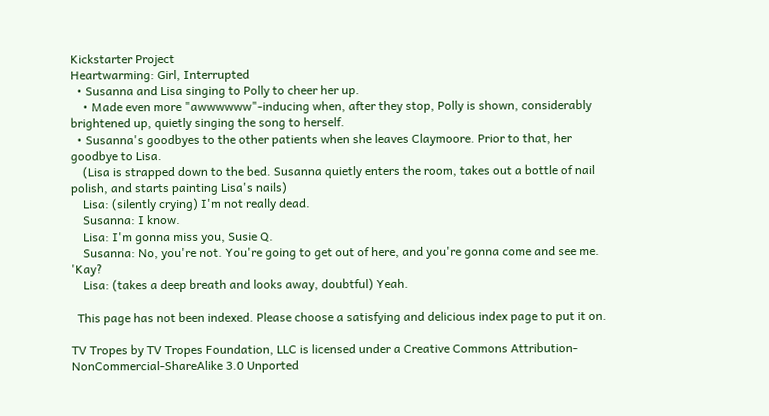Kickstarter Project
Heartwarming: Girl, Interrupted
  • Susanna and Lisa singing to Polly to cheer her up.
    • Made even more "awwwwww"-inducing when, after they stop, Polly is shown, considerably brightened up, quietly singing the song to herself.
  • Susanna's goodbyes to the other patients when she leaves Claymoore. Prior to that, her goodbye to Lisa.
    (Lisa is strapped down to the bed. Susanna quietly enters the room, takes out a bottle of nail polish, and starts painting Lisa's nails)
    Lisa: (silently crying) I'm not really dead.
    Susanna: I know.
    Lisa: I'm gonna miss you, Susie Q.
    Susanna: No, you're not. You're going to get out of here, and you're gonna come and see me. 'Kay?
    Lisa: (takes a deep breath and looks away, doubtful) Yeah.

  This page has not been indexed. Please choose a satisfying and delicious index page to put it on.

TV Tropes by TV Tropes Foundation, LLC is licensed under a Creative Commons Attribution-NonCommercial-ShareAlike 3.0 Unported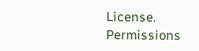License.
Permissions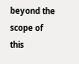beyond the scope of this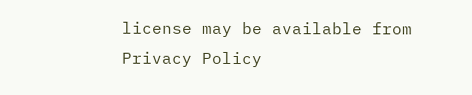license may be available from
Privacy Policy